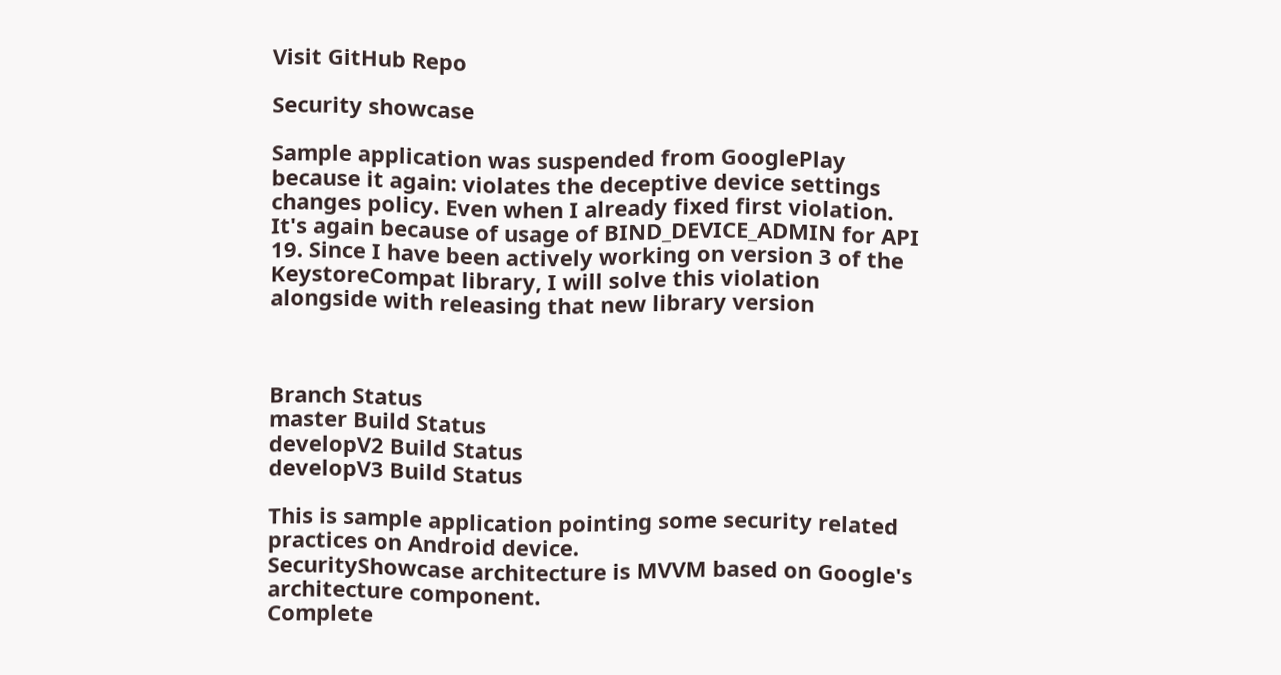Visit GitHub Repo

Security showcase

Sample application was suspended from GooglePlay because it again: violates the deceptive device settings changes policy. Even when I already fixed first violation.
It's again because of usage of BIND_DEVICE_ADMIN for API 19. Since I have been actively working on version 3 of the KeystoreCompat library, I will solve this violation alongside with releasing that new library version



Branch Status
master Build Status
developV2 Build Status
developV3 Build Status

This is sample application pointing some security related practices on Android device.
SecurityShowcase architecture is MVVM based on Google's architecture component.
Complete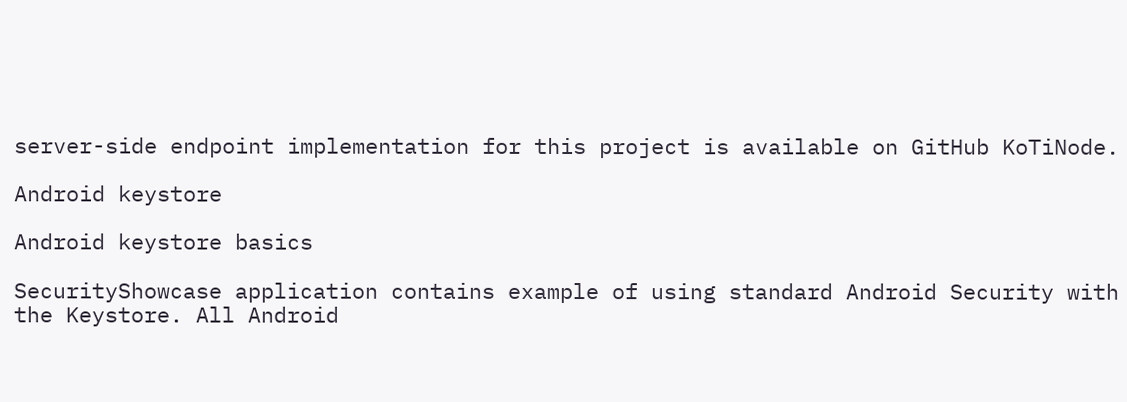server-side endpoint implementation for this project is available on GitHub KoTiNode.

Android keystore

Android keystore basics

SecurityShowcase application contains example of using standard Android Security with the Keystore. All Android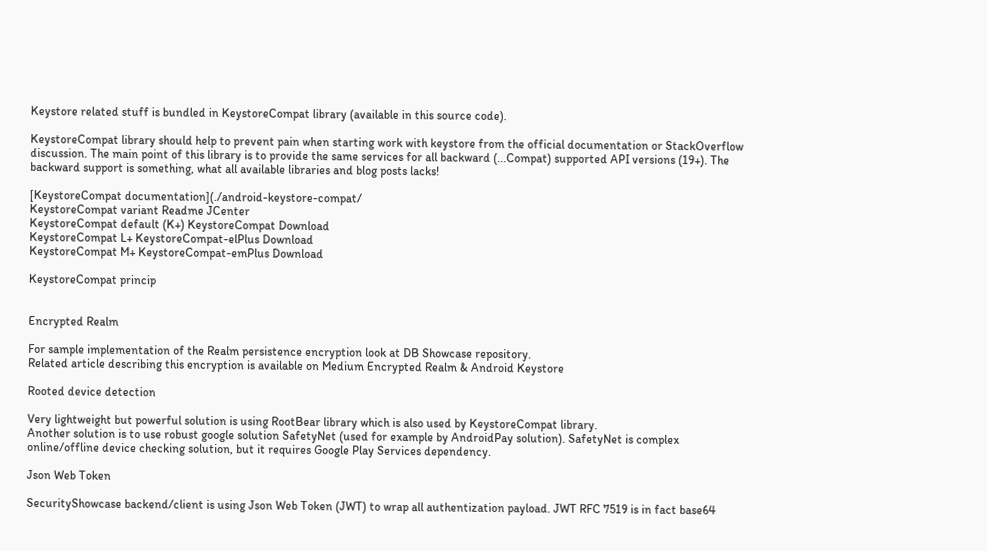Keystore related stuff is bundled in KeystoreCompat library (available in this source code).

KeystoreCompat library should help to prevent pain when starting work with keystore from the official documentation or StackOverflow discussion. The main point of this library is to provide the same services for all backward (...Compat) supported API versions (19+). The backward support is something, what all available libraries and blog posts lacks!

[KeystoreCompat documentation](./android-keystore-compat/
KeystoreCompat variant Readme JCenter
KeystoreCompat default (K+) KeystoreCompat Download
KeystoreCompat L+ KeystoreCompat-elPlus Download
KeystoreCompat M+ KeystoreCompat-emPlus Download

KeystoreCompat princip


Encrypted Realm

For sample implementation of the Realm persistence encryption look at DB Showcase repository.
Related article describing this encryption is available on Medium Encrypted Realm & Android Keystore

Rooted device detection

Very lightweight but powerful solution is using RootBear library which is also used by KeystoreCompat library.
Another solution is to use robust google solution SafetyNet (used for example by AndroidPay solution). SafetyNet is complex online/offline device checking solution, but it requires Google Play Services dependency.

Json Web Token

SecurityShowcase backend/client is using Json Web Token (JWT) to wrap all authentization payload. JWT RFC 7519 is in fact base64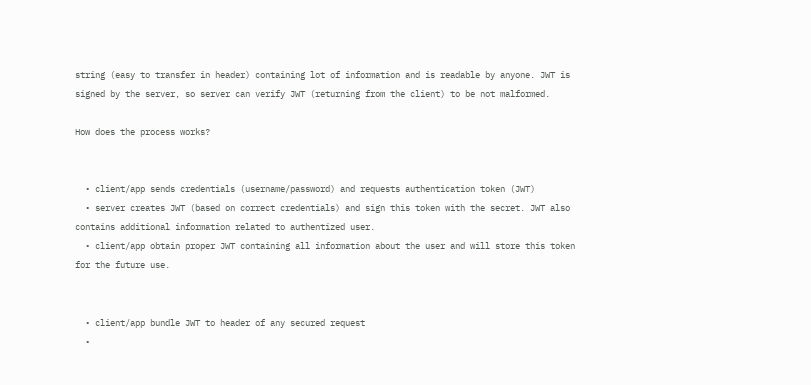string (easy to transfer in header) containing lot of information and is readable by anyone. JWT is signed by the server, so server can verify JWT (returning from the client) to be not malformed.

How does the process works?


  • client/app sends credentials (username/password) and requests authentication token (JWT)
  • server creates JWT (based on correct credentials) and sign this token with the secret. JWT also contains additional information related to authentized user.
  • client/app obtain proper JWT containing all information about the user and will store this token for the future use.


  • client/app bundle JWT to header of any secured request
  •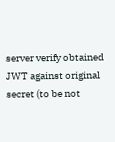server verify obtained JWT against original secret (to be not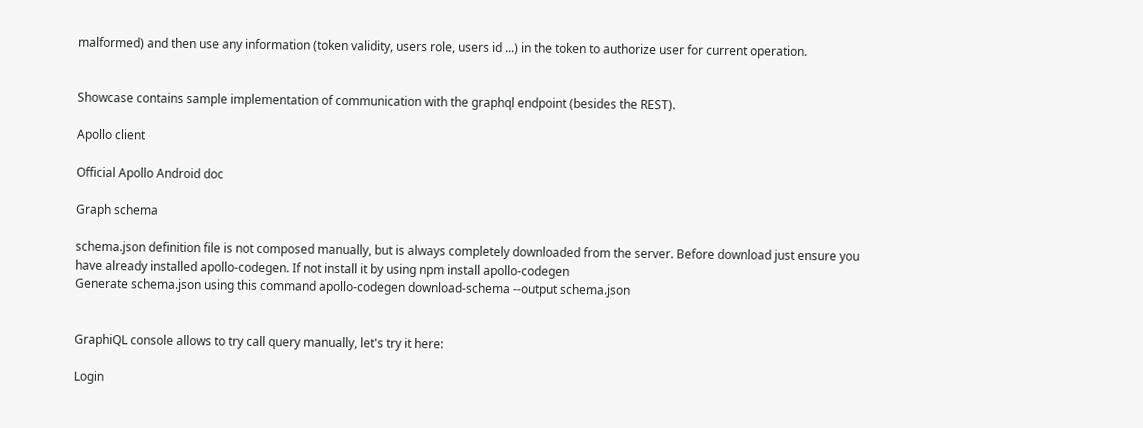malformed) and then use any information (token validity, users role, users id ...) in the token to authorize user for current operation.


Showcase contains sample implementation of communication with the graphql endpoint (besides the REST).

Apollo client

Official Apollo Android doc

Graph schema

schema.json definition file is not composed manually, but is always completely downloaded from the server. Before download just ensure you have already installed apollo-codegen. If not install it by using npm install apollo-codegen
Generate schema.json using this command apollo-codegen download-schema --output schema.json


GraphiQL console allows to try call query manually, let's try it here:

Login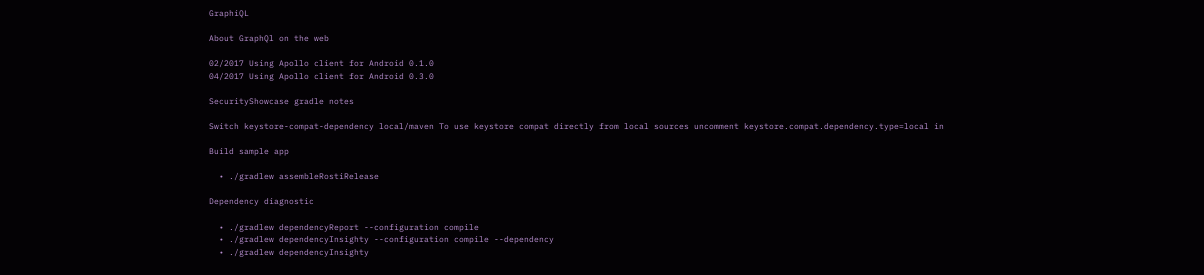GraphiQL

About GraphQl on the web

02/2017 Using Apollo client for Android 0.1.0
04/2017 Using Apollo client for Android 0.3.0

SecurityShowcase gradle notes

Switch keystore-compat-dependency local/maven To use keystore compat directly from local sources uncomment keystore.compat.dependency.type=local in

Build sample app

  • ./gradlew assembleRostiRelease

Dependency diagnostic

  • ./gradlew dependencyReport --configuration compile
  • ./gradlew dependencyInsighty --configuration compile --dependency
  • ./gradlew dependencyInsighty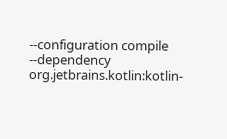--configuration compile --dependency org.jetbrains.kotlin:kotlin-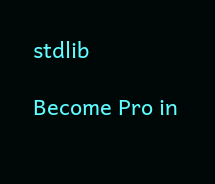stdlib

Become Pro in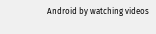Android by watching videos